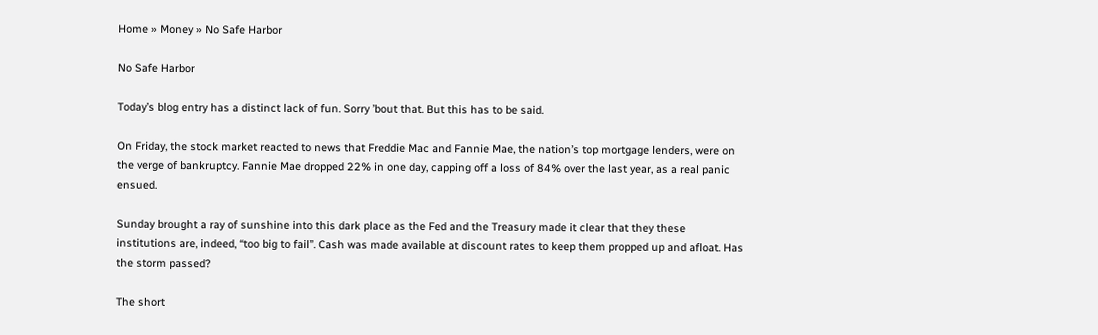Home » Money » No Safe Harbor

No Safe Harbor

Today’s blog entry has a distinct lack of fun. Sorry ’bout that. But this has to be said.

On Friday, the stock market reacted to news that Freddie Mac and Fannie Mae, the nation’s top mortgage lenders, were on the verge of bankruptcy. Fannie Mae dropped 22% in one day, capping off a loss of 84% over the last year, as a real panic ensued.

Sunday brought a ray of sunshine into this dark place as the Fed and the Treasury made it clear that they these institutions are, indeed, “too big to fail”. Cash was made available at discount rates to keep them propped up and afloat. Has the storm passed?

The short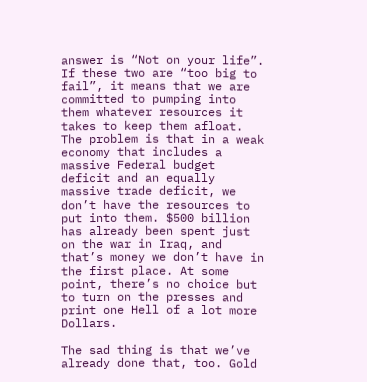answer is “Not on your life”. If these two are “too big to fail”, it means that we are committed to pumping into them whatever resources it takes to keep them afloat. The problem is that in a weak economy that includes a massive Federal budget deficit and an equally massive trade deficit, we don’t have the resources to put into them. $500 billion has already been spent just on the war in Iraq, and that’s money we don’t have in the first place. At some point, there’s no choice but to turn on the presses and print one Hell of a lot more Dollars.

The sad thing is that we’ve already done that, too. Gold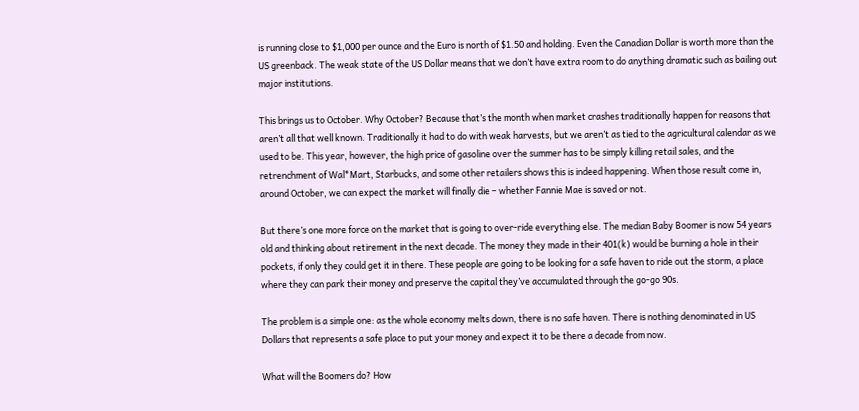is running close to $1,000 per ounce and the Euro is north of $1.50 and holding. Even the Canadian Dollar is worth more than the US greenback. The weak state of the US Dollar means that we don’t have extra room to do anything dramatic such as bailing out major institutions.

This brings us to October. Why October? Because that’s the month when market crashes traditionally happen for reasons that aren’t all that well known. Traditionally it had to do with weak harvests, but we aren’t as tied to the agricultural calendar as we used to be. This year, however, the high price of gasoline over the summer has to be simply killing retail sales, and the retrenchment of Wal*Mart, Starbucks, and some other retailers shows this is indeed happening. When those result come in, around October, we can expect the market will finally die – whether Fannie Mae is saved or not.

But there’s one more force on the market that is going to over-ride everything else. The median Baby Boomer is now 54 years old and thinking about retirement in the next decade. The money they made in their 401(k) would be burning a hole in their pockets, if only they could get it in there. These people are going to be looking for a safe haven to ride out the storm, a place where they can park their money and preserve the capital they’ve accumulated through the go-go 90s.

The problem is a simple one: as the whole economy melts down, there is no safe haven. There is nothing denominated in US Dollars that represents a safe place to put your money and expect it to be there a decade from now.

What will the Boomers do? How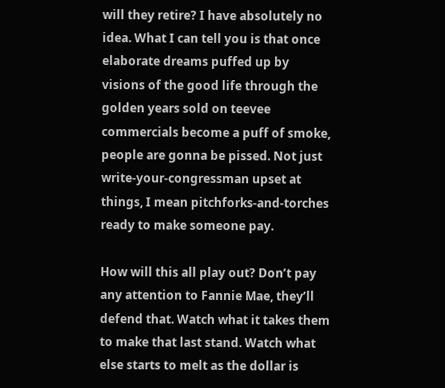will they retire? I have absolutely no idea. What I can tell you is that once elaborate dreams puffed up by visions of the good life through the golden years sold on teevee commercials become a puff of smoke, people are gonna be pissed. Not just write-your-congressman upset at things, I mean pitchforks-and-torches ready to make someone pay.

How will this all play out? Don’t pay any attention to Fannie Mae, they’ll defend that. Watch what it takes them to make that last stand. Watch what else starts to melt as the dollar is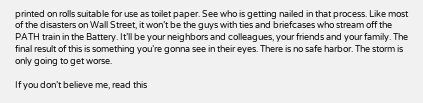printed on rolls suitable for use as toilet paper. See who is getting nailed in that process. Like most of the disasters on Wall Street, it won’t be the guys with ties and briefcases who stream off the PATH train in the Battery. It’ll be your neighbors and colleagues, your friends and your family. The final result of this is something you’re gonna see in their eyes. There is no safe harbor. The storm is only going to get worse.

If you don’t believe me, read this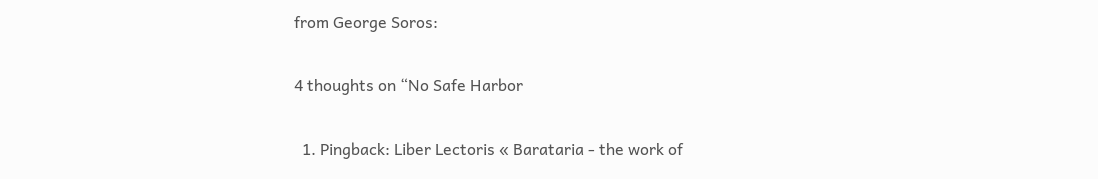from George Soros:

4 thoughts on “No Safe Harbor

  1. Pingback: Liber Lectoris « Barataria - the work of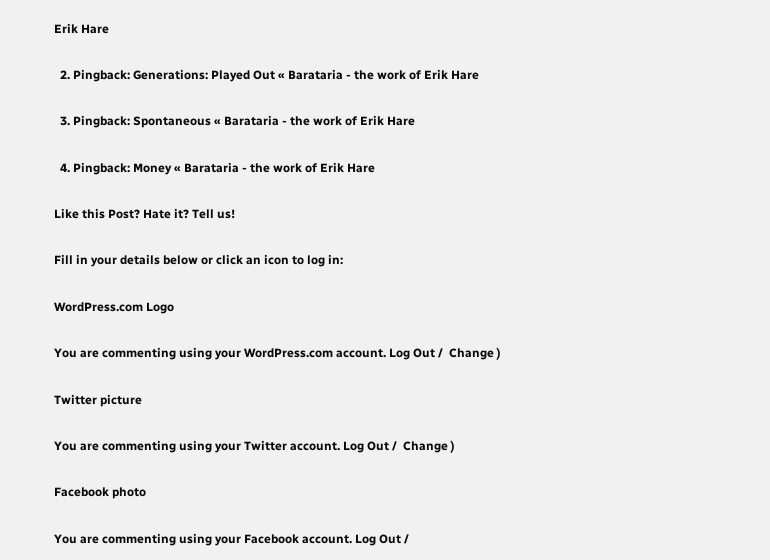Erik Hare

  2. Pingback: Generations: Played Out « Barataria - the work of Erik Hare

  3. Pingback: Spontaneous « Barataria - the work of Erik Hare

  4. Pingback: Money « Barataria - the work of Erik Hare

Like this Post? Hate it? Tell us!

Fill in your details below or click an icon to log in:

WordPress.com Logo

You are commenting using your WordPress.com account. Log Out /  Change )

Twitter picture

You are commenting using your Twitter account. Log Out /  Change )

Facebook photo

You are commenting using your Facebook account. Log Out /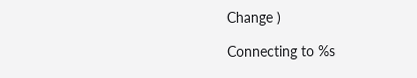Change )

Connecting to %s